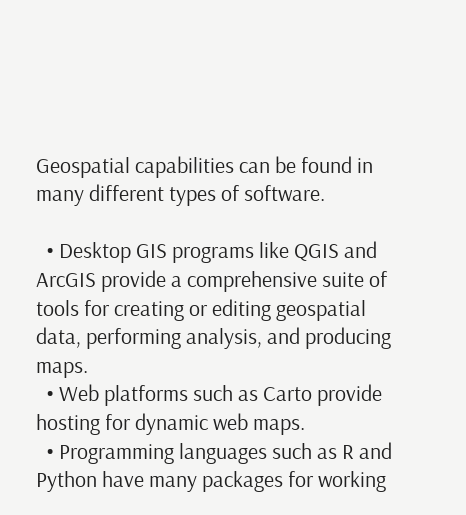Geospatial capabilities can be found in many different types of software.

  • Desktop GIS programs like QGIS and ArcGIS provide a comprehensive suite of tools for creating or editing geospatial data, performing analysis, and producing maps.
  • Web platforms such as Carto provide hosting for dynamic web maps.
  • Programming languages such as R and Python have many packages for working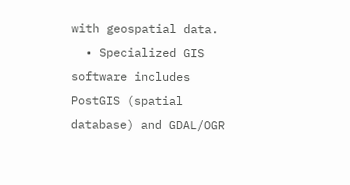with geospatial data.
  • Specialized GIS software includes PostGIS (spatial database) and GDAL/OGR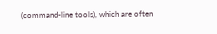(command-line tools), which are often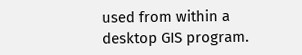used from within a desktop GIS program.